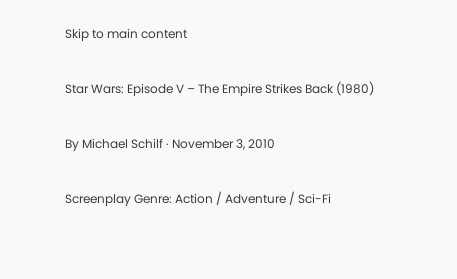Skip to main content

Star Wars: Episode V – The Empire Strikes Back (1980)

By Michael Schilf · November 3, 2010

Screenplay Genre: Action / Adventure / Sci-Fi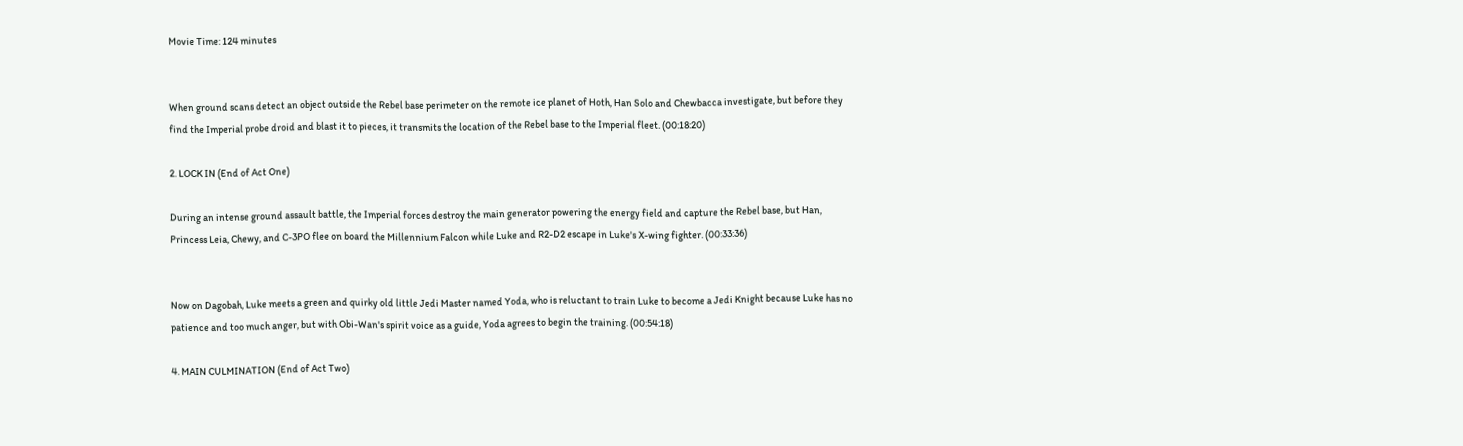Movie Time: 124 minutes


When ground scans detect an object outside the Rebel base perimeter on the remote ice planet of Hoth, Han Solo and Chewbacca investigate, but before they find the Imperial probe droid and blast it to pieces, it transmits the location of the Rebel base to the Imperial fleet. (00:18:20)

2. LOCK IN (End of Act One)

During an intense ground assault battle, the Imperial forces destroy the main generator powering the energy field and capture the Rebel base, but Han, Princess Leia, Chewy, and C-3PO flee on board the Millennium Falcon while Luke and R2-D2 escape in Luke's X-wing fighter. (00:33:36)


Now on Dagobah, Luke meets a green and quirky old little Jedi Master named Yoda, who is reluctant to train Luke to become a Jedi Knight because Luke has no patience and too much anger, but with Obi-Wan's spirit voice as a guide, Yoda agrees to begin the training. (00:54:18)

4. MAIN CULMINATION (End of Act Two)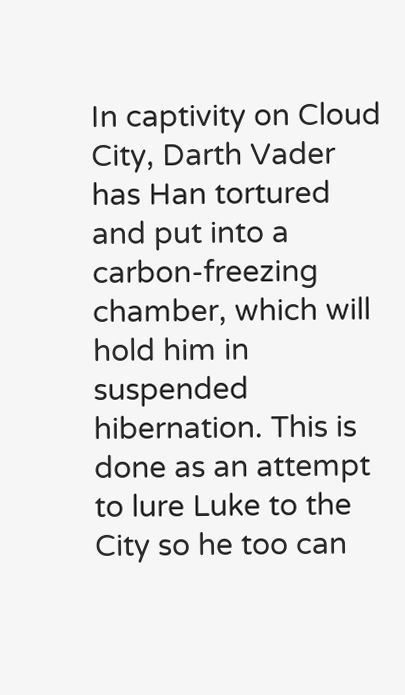In captivity on Cloud City, Darth Vader has Han tortured and put into a carbon-freezing chamber, which will hold him in suspended hibernation. This is done as an attempt to lure Luke to the City so he too can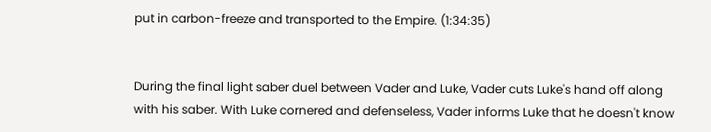put in carbon-freeze and transported to the Empire. (1:34:35)


During the final light saber duel between Vader and Luke, Vader cuts Luke's hand off along with his saber. With Luke cornered and defenseless, Vader informs Luke that he doesn't know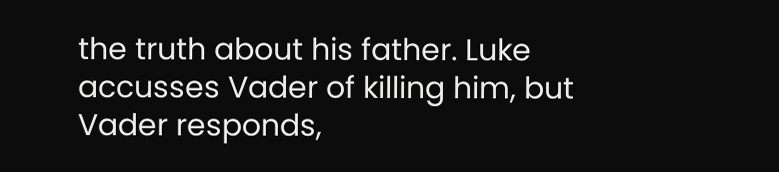the truth about his father. Luke accusses Vader of killing him, but Vader responds,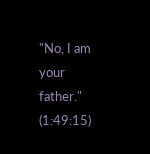"No, I am your father." (1:49:15)